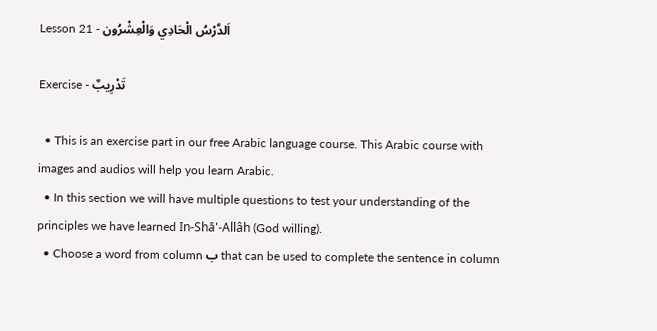Lesson 21 - اَلدَّرْسُ الْحَادِي وَالْعِشْرُون

Exercise - تَدْرِيبٌ

  • This is an exercise part in our free Arabic language course. This Arabic course with images and audios will help you learn Arabic.
  • In this section we will have multiple questions to test your understanding of the principles we have learned In-Shā'-Allâh (God willing).
  • Choose a word from column ب that can be used to complete the sentence in column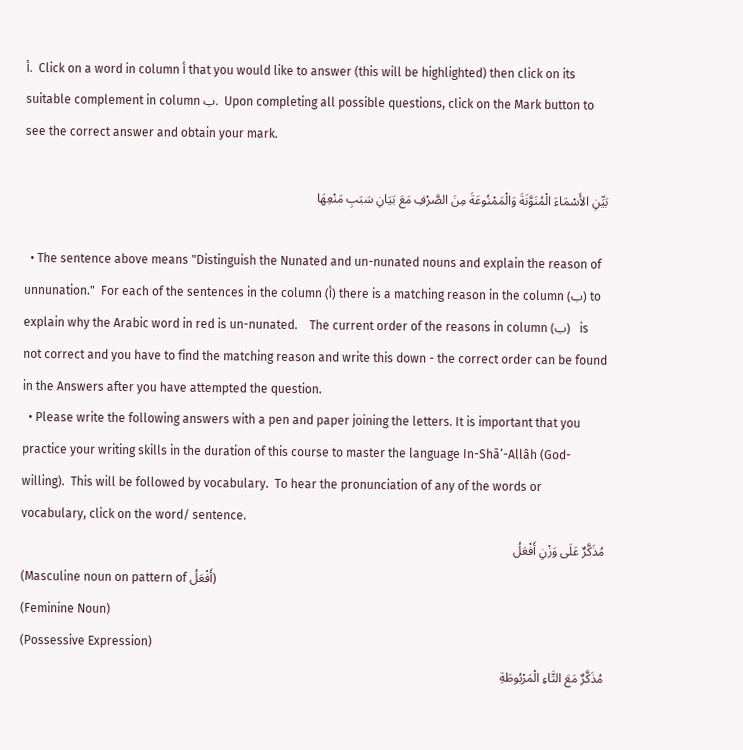أ.  Click on a word in column أ that you would like to answer (this will be highlighted) then click on its suitable complement in column ب.  Upon completing all possible questions, click on the Mark button to see the correct answer and obtain your mark.

بَيِّنِ الأَسْمَاءَ الْمُنَوَّنَةَ وَالْمَمْنُوعَةَ مِنَ الصَّرْفِ مَعَ بَيَانِ سَبَبِ مَنْعِهَا

  • The sentence above means "Distinguish the Nunated and un-nunated nouns and explain the reason of unnunation."  For each of the sentences in the column (أ) there is a matching reason in the column (ب) to explain why the Arabic word in red is un-nunated.    The current order of the reasons in column (ب)   is not correct and you have to find the matching reason and write this down - the correct order can be found in the Answers after you have attempted the question.
  • Please write the following answers with a pen and paper joining the letters. It is important that you practice your writing skills in the duration of this course to master the language In-Shā’-Allâh (God-willing).  This will be followed by vocabulary.  To hear the pronunciation of any of the words or vocabulary, click on the word/ sentence.
مُذَكَّرٌ عَلَى وَزْنِ أَفْعَلُ
(Masculine noun on pattern of أَفْعَلُ)
(Feminine Noun)
(Possessive Expression)
مُذَكَّرٌ مَعَ التَّاءِ الْمَرْبُوطَةِ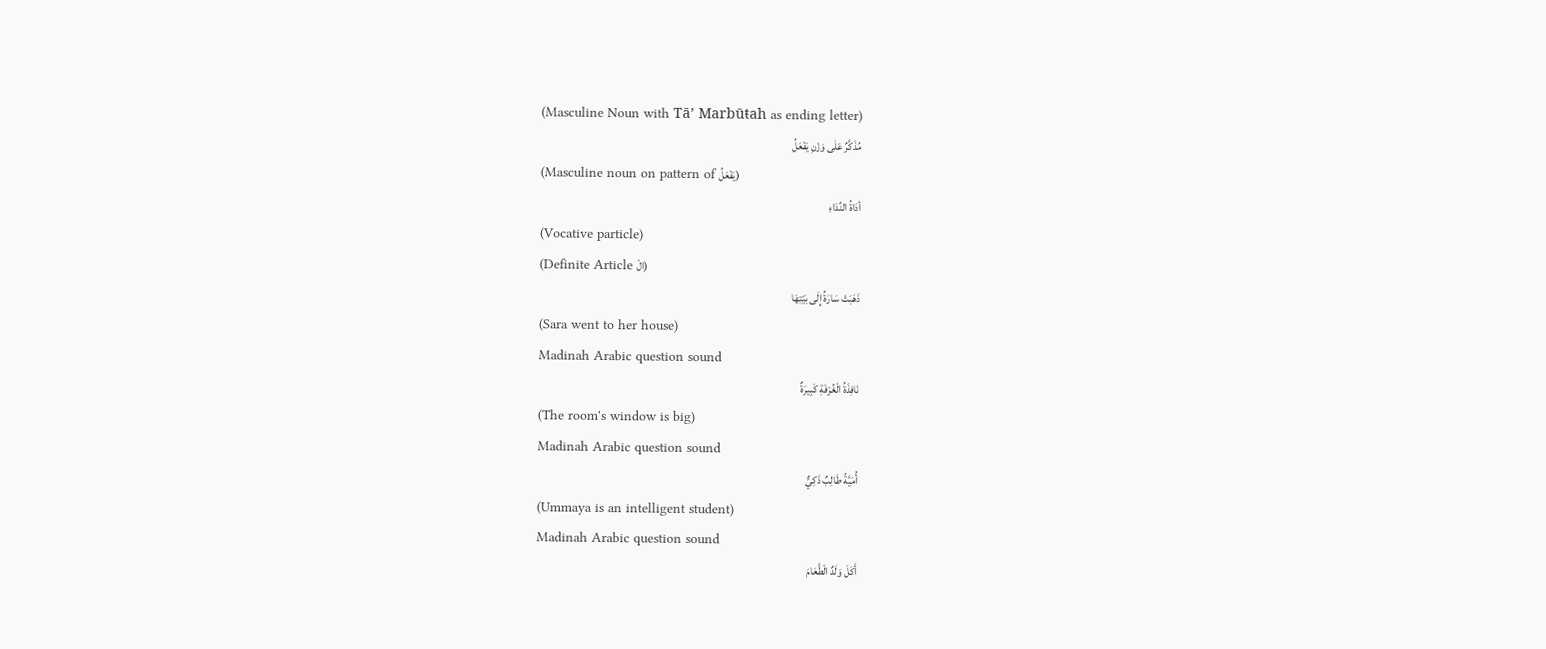(Masculine Noun with Tā’ Marbūŧah as ending letter)
مُذَكَّرٌ عَلَى وَزْنِ يَفْعَلُ
(Masculine noun on pattern of يَفْعَلُ)
أدَاةُ النِّدَاءِ
(Vocative particle)
(Definite Article الْ)
ذَهَبَتْ سَارَةُ إِلَى بَيْتِهَا
(Sara went to her house)
Madinah Arabic question sound
نَافِذَةُ الْغُرْفَةِ كَبِيرَةٌ
(The room's window is big)
Madinah Arabic question sound
أُمَيَّةُ طَالِبٌ ذَكِيٌّ
(Ummaya is an intelligent student)
Madinah Arabic question sound
أَكَلَ وَلَدٌ الْطَّعَامَ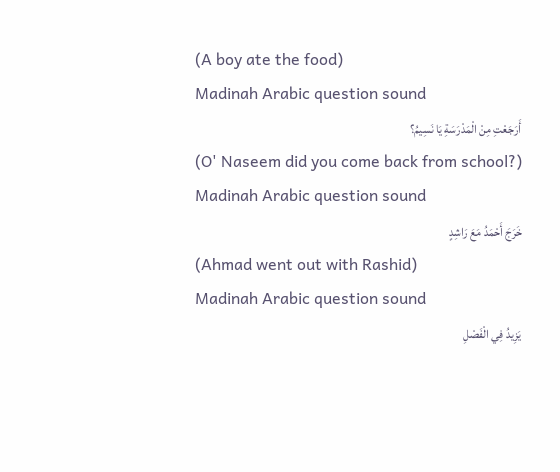(A boy ate the food)
Madinah Arabic question sound
أَرَجَعْتِ مِنْ الْمَدْرَسَةِ يَا نَسِيمُ؟
(O' Naseem did you come back from school?)
Madinah Arabic question sound
خَرَجَ أَحْمَدُ مَعَ رَاشِدٍ
(Ahmad went out with Rashid)
Madinah Arabic question sound
يَزِيدُ فِي الْفَصْلِ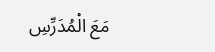مَعَ الْمُدَرِّسِ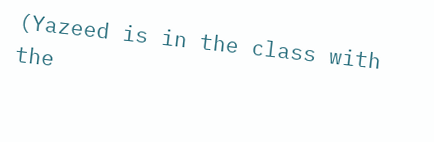(Yazeed is in the class with the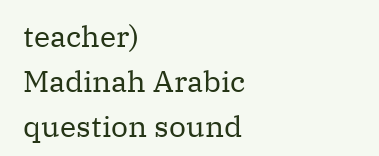teacher)
Madinah Arabic question sound